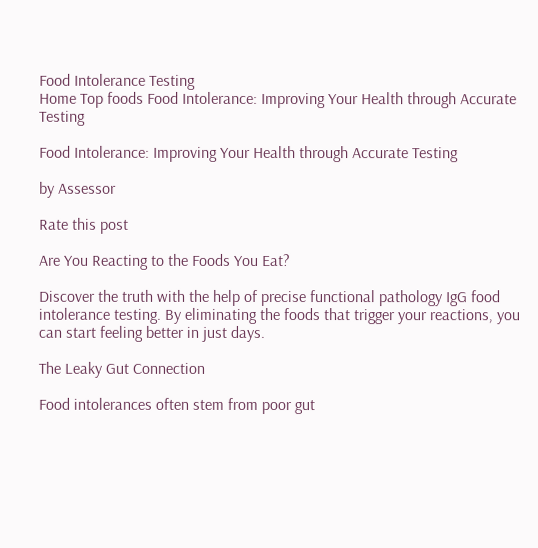Food Intolerance Testing
Home Top foods Food Intolerance: Improving Your Health through Accurate Testing

Food Intolerance: Improving Your Health through Accurate Testing

by Assessor

Rate this post

Are You Reacting to the Foods You Eat?

Discover the truth with the help of precise functional pathology IgG food intolerance testing. By eliminating the foods that trigger your reactions, you can start feeling better in just days.

The Leaky Gut Connection

Food intolerances often stem from poor gut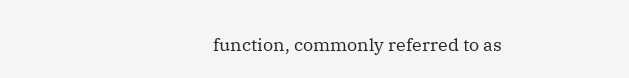function, commonly referred to as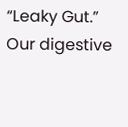“Leaky Gut.” Our digestive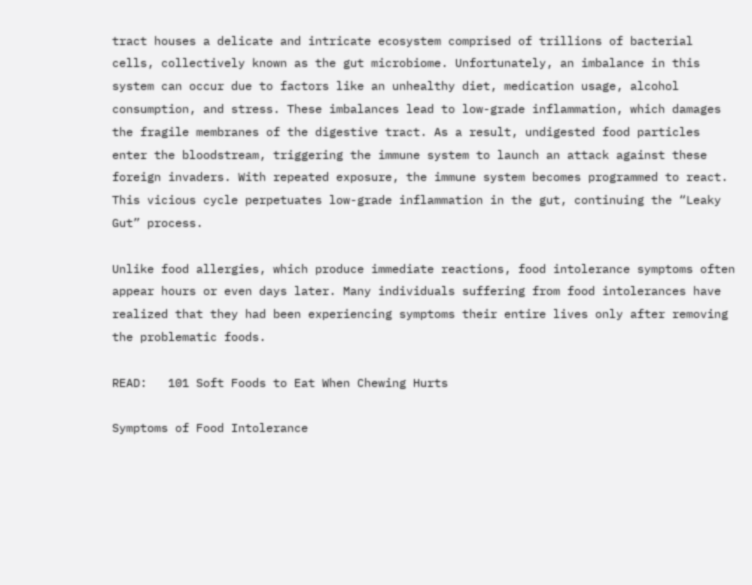tract houses a delicate and intricate ecosystem comprised of trillions of bacterial cells, collectively known as the gut microbiome. Unfortunately, an imbalance in this system can occur due to factors like an unhealthy diet, medication usage, alcohol consumption, and stress. These imbalances lead to low-grade inflammation, which damages the fragile membranes of the digestive tract. As a result, undigested food particles enter the bloodstream, triggering the immune system to launch an attack against these foreign invaders. With repeated exposure, the immune system becomes programmed to react. This vicious cycle perpetuates low-grade inflammation in the gut, continuing the “Leaky Gut” process.

Unlike food allergies, which produce immediate reactions, food intolerance symptoms often appear hours or even days later. Many individuals suffering from food intolerances have realized that they had been experiencing symptoms their entire lives only after removing the problematic foods.

READ:   101 Soft Foods to Eat When Chewing Hurts

Symptoms of Food Intolerance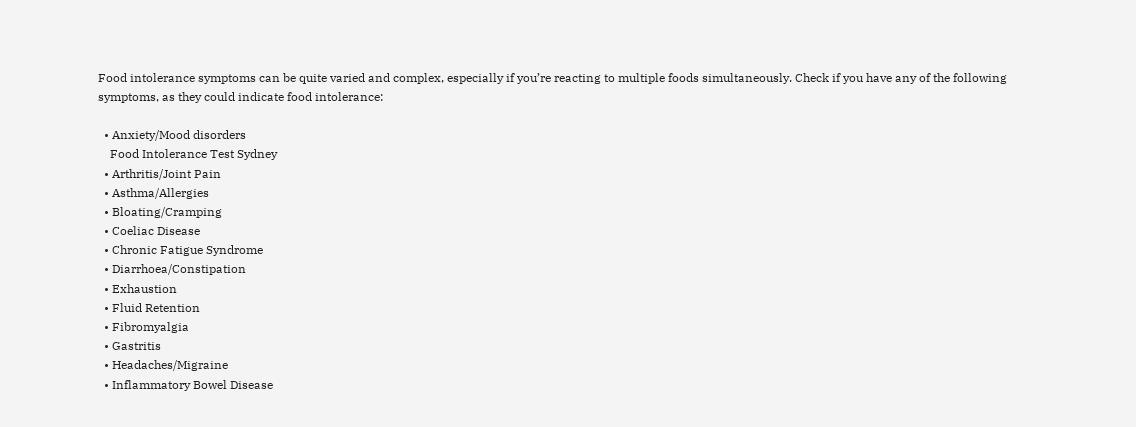Food intolerance symptoms can be quite varied and complex, especially if you’re reacting to multiple foods simultaneously. Check if you have any of the following symptoms, as they could indicate food intolerance:

  • Anxiety/Mood disorders
    Food Intolerance Test Sydney
  • Arthritis/Joint Pain
  • Asthma/Allergies
  • Bloating/Cramping
  • Coeliac Disease
  • Chronic Fatigue Syndrome
  • Diarrhoea/Constipation
  • Exhaustion
  • Fluid Retention
  • Fibromyalgia
  • Gastritis
  • Headaches/Migraine
  • Inflammatory Bowel Disease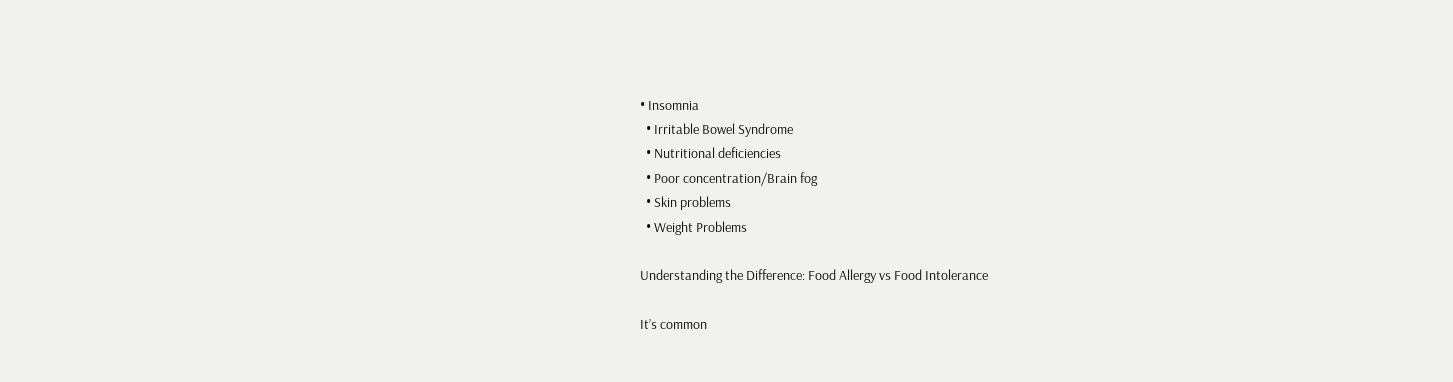• Insomnia
  • Irritable Bowel Syndrome
  • Nutritional deficiencies
  • Poor concentration/Brain fog
  • Skin problems
  • Weight Problems

Understanding the Difference: Food Allergy vs Food Intolerance

It’s common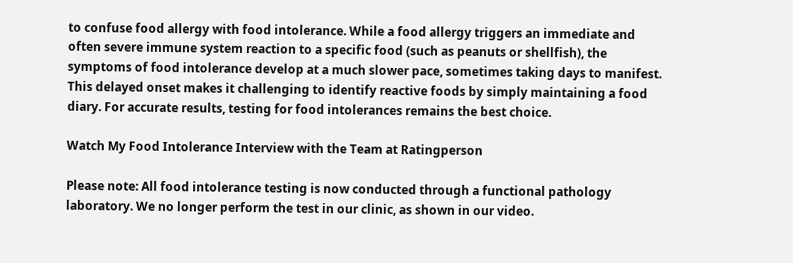to confuse food allergy with food intolerance. While a food allergy triggers an immediate and often severe immune system reaction to a specific food (such as peanuts or shellfish), the symptoms of food intolerance develop at a much slower pace, sometimes taking days to manifest. This delayed onset makes it challenging to identify reactive foods by simply maintaining a food diary. For accurate results, testing for food intolerances remains the best choice.

Watch My Food Intolerance Interview with the Team at Ratingperson

Please note: All food intolerance testing is now conducted through a functional pathology laboratory. We no longer perform the test in our clinic, as shown in our video.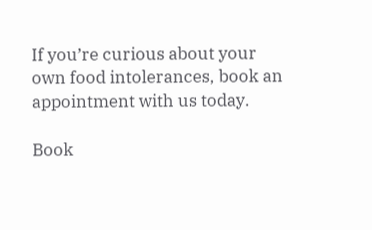If you’re curious about your own food intolerances, book an appointment with us today.

Book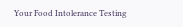Your Food Intolerance Testing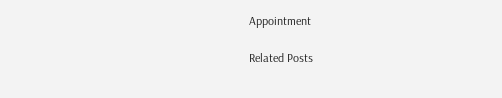Appointment

Related Posts